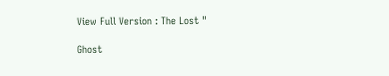View Full Version : The Lost "

Ghost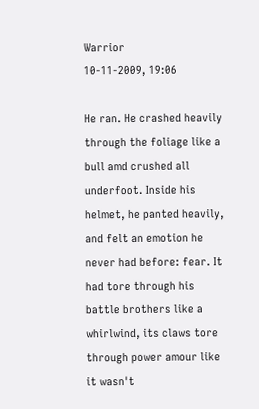Warrior
10-11-2009, 19:06

He ran. He crashed heavily through the foliage like a bull amd crushed all underfoot. Inside his helmet, he panted heavily, and felt an emotion he never had before: fear. It had tore through his battle brothers like a whirlwind, its claws tore through power amour like it wasn't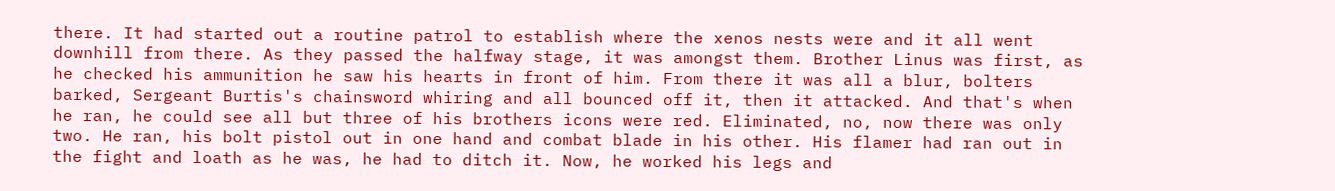there. It had started out a routine patrol to establish where the xenos nests were and it all went downhill from there. As they passed the halfway stage, it was amongst them. Brother Linus was first, as he checked his ammunition he saw his hearts in front of him. From there it was all a blur, bolters barked, Sergeant Burtis's chainsword whiring and all bounced off it, then it attacked. And that's when he ran, he could see all but three of his brothers icons were red. Eliminated, no, now there was only two. He ran, his bolt pistol out in one hand and combat blade in his other. His flamer had ran out in the fight and loath as he was, he had to ditch it. Now, he worked his legs and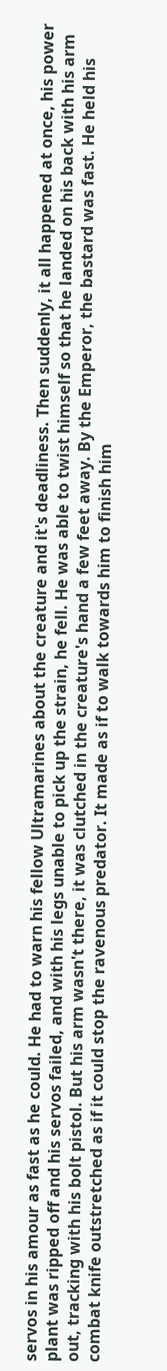servos in his amour as fast as he could. He had to warn his fellow Ultramarines about the creature and it's deadliness. Then suddenly, it all happened at once, his power plant was ripped off and his servos failed, and with his legs unable to pick up the strain, he fell. He was able to twist himself so that he landed on his back with his arm out, tracking with his bolt pistol. But his arm wasn't there, it was clutched in the creature's hand a few feet away. By the Emperor, the bastard was fast. He held his combat knife outstretched as if it could stop the ravenous predator. It made as if to walk towards him to finish him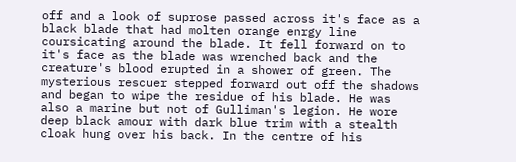off and a look of suprose passed across it's face as a black blade that had molten orange enrgy line coursicating around the blade. It fell forward on to it's face as the blade was wrenched back and the creature's blood erupted in a shower of green. The mysterious rescuer stepped forward out off the shadows and began to wipe the residue of his blade. He was also a marine but not of Gulliman's legion. He wore deep black amour with dark blue trim with a stealth cloak hung over his back. In the centre of his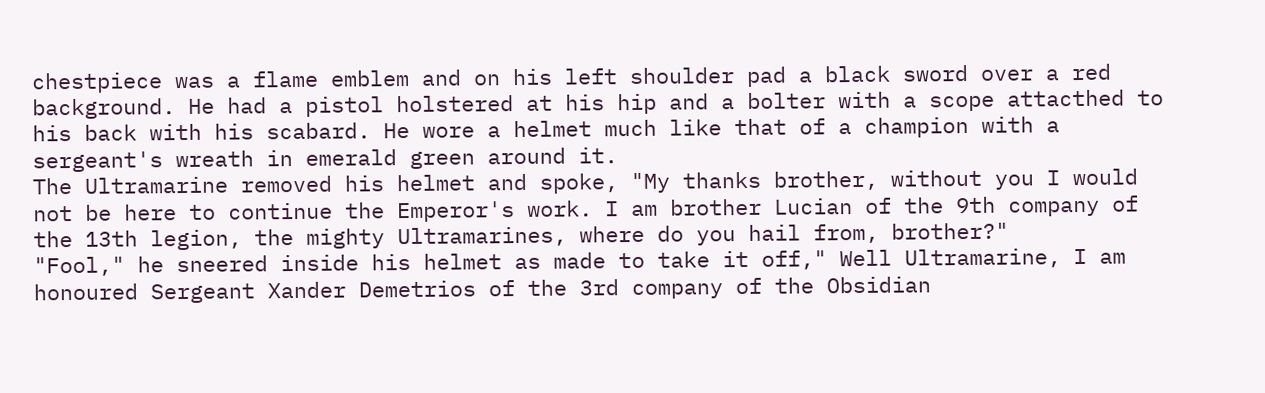chestpiece was a flame emblem and on his left shoulder pad a black sword over a red background. He had a pistol holstered at his hip and a bolter with a scope attacthed to his back with his scabard. He wore a helmet much like that of a champion with a sergeant's wreath in emerald green around it.
The Ultramarine removed his helmet and spoke, "My thanks brother, without you I would not be here to continue the Emperor's work. I am brother Lucian of the 9th company of the 13th legion, the mighty Ultramarines, where do you hail from, brother?"
"Fool," he sneered inside his helmet as made to take it off," Well Ultramarine, I am honoured Sergeant Xander Demetrios of the 3rd company of the Obsidian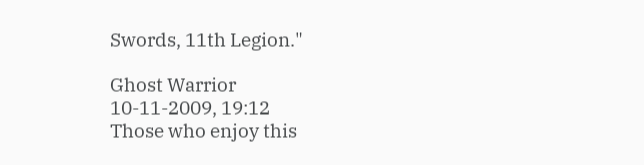Swords, 11th Legion."

Ghost Warrior
10-11-2009, 19:12
Those who enjoy this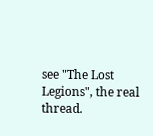see "The Lost Legions", the real thread.